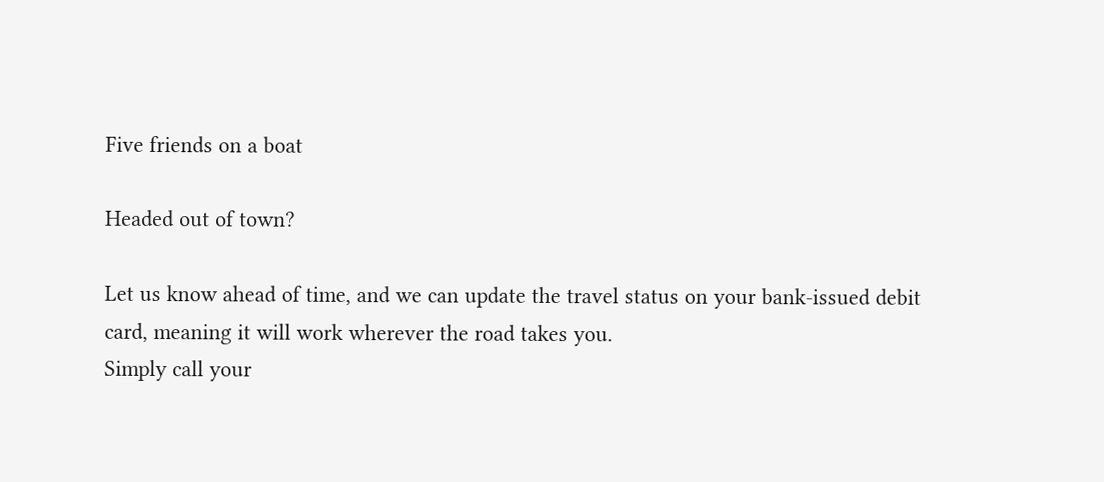Five friends on a boat

Headed out of town?

Let us know ahead of time, and we can update the travel status on your bank-issued debit card, meaning it will work wherever the road takes you.
Simply call your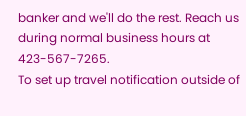banker and we'll do the rest. Reach us during normal business hours at 423-567-7265.
To set up travel notification outside of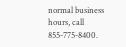normal business hours, call 855-775-8400.